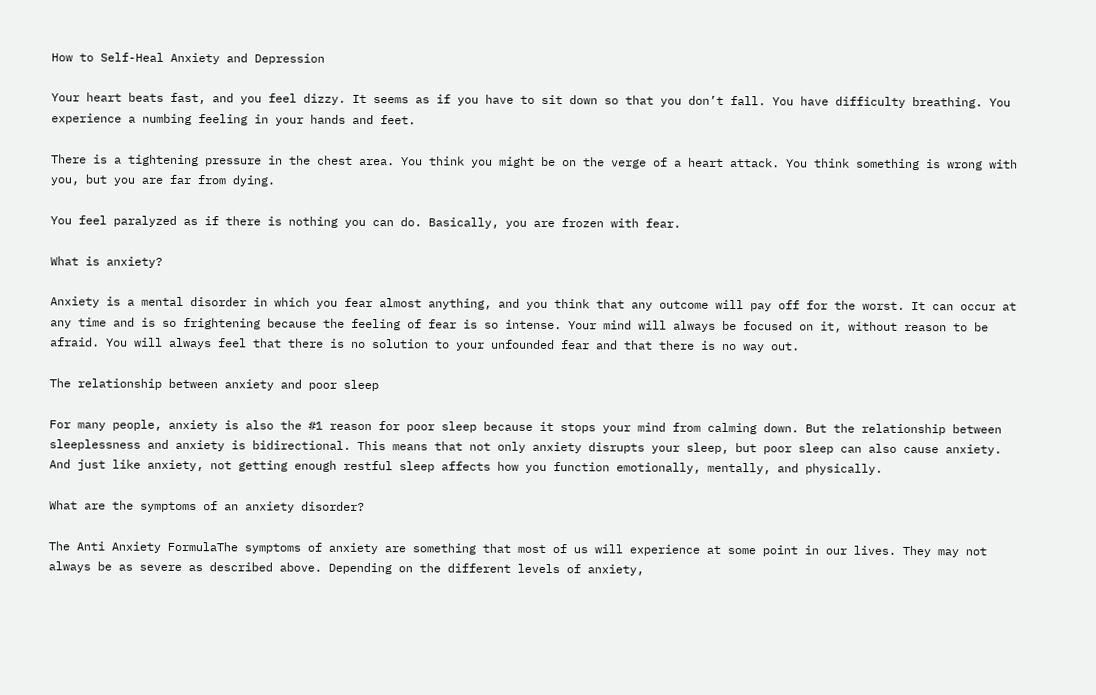How to Self-Heal Anxiety and Depression

Your heart beats fast, and you feel dizzy. It seems as if you have to sit down so that you don’t fall. You have difficulty breathing. You experience a numbing feeling in your hands and feet.

There is a tightening pressure in the chest area. You think you might be on the verge of a heart attack. You think something is wrong with you, but you are far from dying.

You feel paralyzed as if there is nothing you can do. Basically, you are frozen with fear.

What is anxiety?

Anxiety is a mental disorder in which you fear almost anything, and you think that any outcome will pay off for the worst. It can occur at any time and is so frightening because the feeling of fear is so intense. Your mind will always be focused on it, without reason to be afraid. You will always feel that there is no solution to your unfounded fear and that there is no way out.

The relationship between anxiety and poor sleep

For many people, anxiety is also the #1 reason for poor sleep because it stops your mind from calming down. But the relationship between sleeplessness and anxiety is bidirectional. This means that not only anxiety disrupts your sleep, but poor sleep can also cause anxiety. And just like anxiety, not getting enough restful sleep affects how you function emotionally, mentally, and physically.

What are the symptoms of an anxiety disorder?

The Anti Anxiety FormulaThe symptoms of anxiety are something that most of us will experience at some point in our lives. They may not always be as severe as described above. Depending on the different levels of anxiety,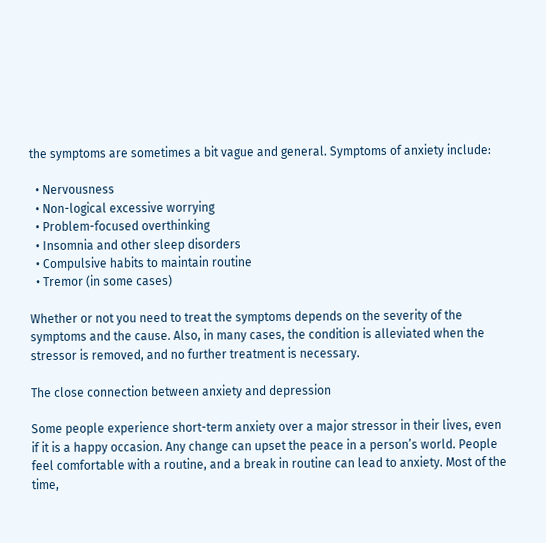the symptoms are sometimes a bit vague and general. Symptoms of anxiety include:

  • Nervousness
  • Non-logical excessive worrying
  • Problem-focused overthinking
  • Insomnia and other sleep disorders
  • Compulsive habits to maintain routine
  • Tremor (in some cases)

Whether or not you need to treat the symptoms depends on the severity of the symptoms and the cause. Also, in many cases, the condition is alleviated when the stressor is removed, and no further treatment is necessary.

The close connection between anxiety and depression

Some people experience short-term anxiety over a major stressor in their lives, even if it is a happy occasion. Any change can upset the peace in a person’s world. People feel comfortable with a routine, and a break in routine can lead to anxiety. Most of the time,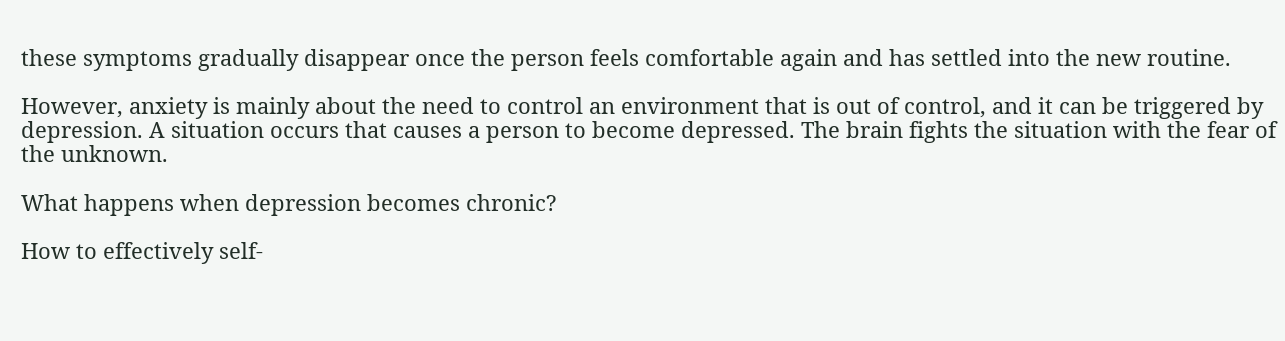these symptoms gradually disappear once the person feels comfortable again and has settled into the new routine.

However, anxiety is mainly about the need to control an environment that is out of control, and it can be triggered by depression. A situation occurs that causes a person to become depressed. The brain fights the situation with the fear of the unknown.

What happens when depression becomes chronic?

How to effectively self-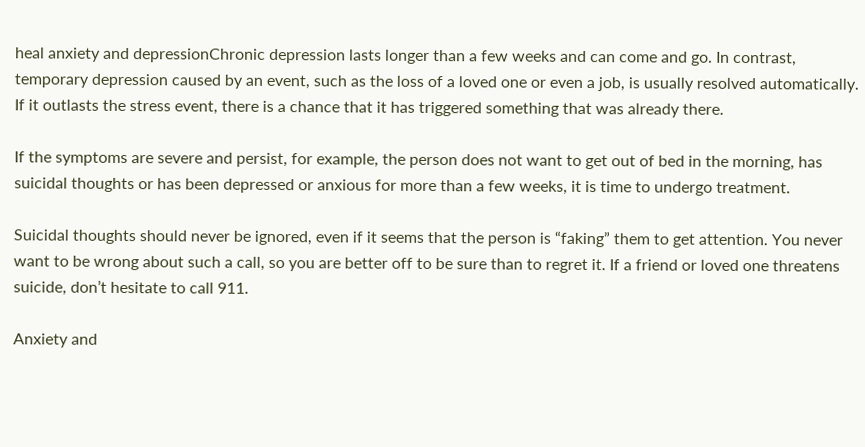heal anxiety and depressionChronic depression lasts longer than a few weeks and can come and go. In contrast, temporary depression caused by an event, such as the loss of a loved one or even a job, is usually resolved automatically. If it outlasts the stress event, there is a chance that it has triggered something that was already there.

If the symptoms are severe and persist, for example, the person does not want to get out of bed in the morning, has suicidal thoughts or has been depressed or anxious for more than a few weeks, it is time to undergo treatment.

Suicidal thoughts should never be ignored, even if it seems that the person is “faking” them to get attention. You never want to be wrong about such a call, so you are better off to be sure than to regret it. If a friend or loved one threatens suicide, don’t hesitate to call 911.

Anxiety and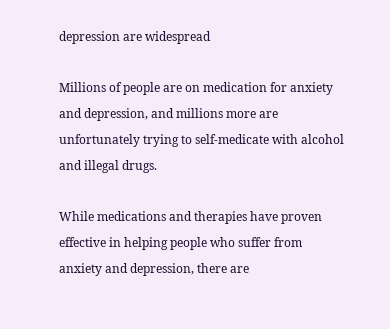depression are widespread

Millions of people are on medication for anxiety and depression, and millions more are unfortunately trying to self-medicate with alcohol and illegal drugs.

While medications and therapies have proven effective in helping people who suffer from anxiety and depression, there are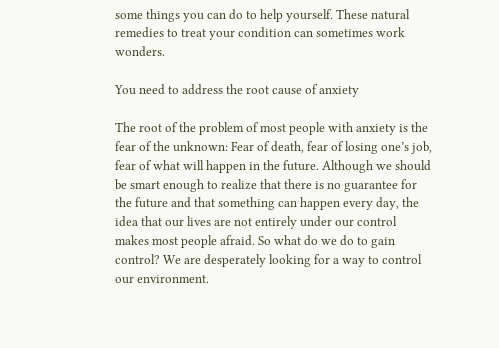some things you can do to help yourself. These natural remedies to treat your condition can sometimes work wonders.

You need to address the root cause of anxiety

The root of the problem of most people with anxiety is the fear of the unknown: Fear of death, fear of losing one’s job, fear of what will happen in the future. Although we should be smart enough to realize that there is no guarantee for the future and that something can happen every day, the idea that our lives are not entirely under our control makes most people afraid. So what do we do to gain control? We are desperately looking for a way to control our environment.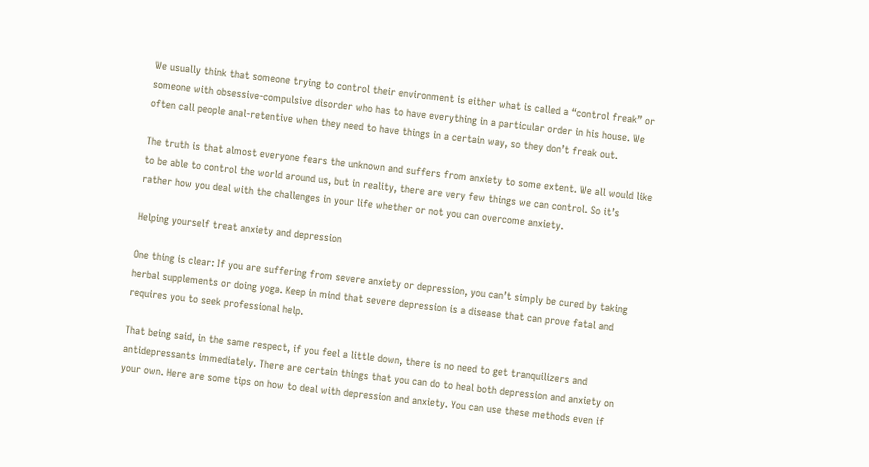We usually think that someone trying to control their environment is either what is called a “control freak” or someone with obsessive-compulsive disorder who has to have everything in a particular order in his house. We often call people anal-retentive when they need to have things in a certain way, so they don’t freak out.

The truth is that almost everyone fears the unknown and suffers from anxiety to some extent. We all would like to be able to control the world around us, but in reality, there are very few things we can control. So it’s rather how you deal with the challenges in your life whether or not you can overcome anxiety.

Helping yourself treat anxiety and depression

One thing is clear: If you are suffering from severe anxiety or depression, you can’t simply be cured by taking herbal supplements or doing yoga. Keep in mind that severe depression is a disease that can prove fatal and requires you to seek professional help.

That being said, in the same respect, if you feel a little down, there is no need to get tranquilizers and antidepressants immediately. There are certain things that you can do to heal both depression and anxiety on your own. Here are some tips on how to deal with depression and anxiety. You can use these methods even if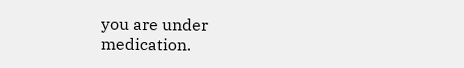you are under medication.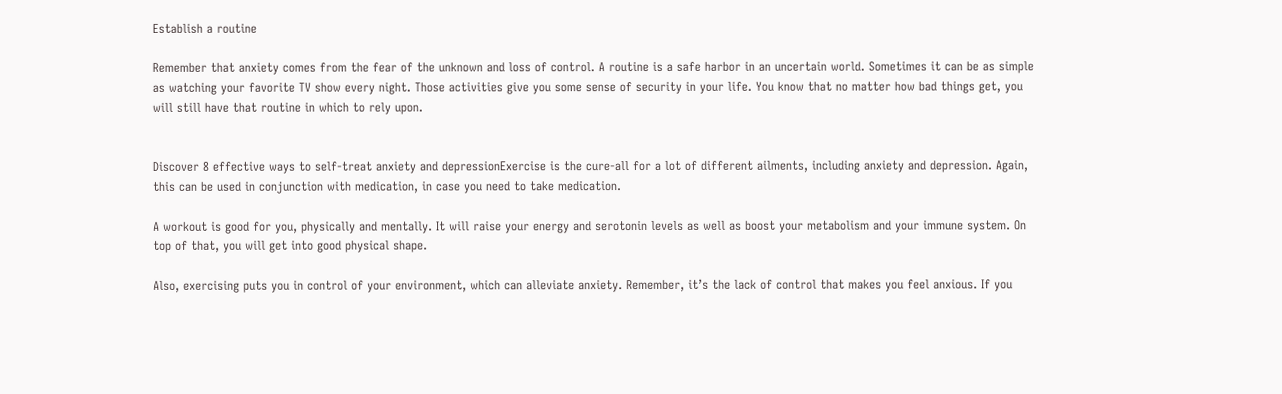Establish a routine

Remember that anxiety comes from the fear of the unknown and loss of control. A routine is a safe harbor in an uncertain world. Sometimes it can be as simple as watching your favorite TV show every night. Those activities give you some sense of security in your life. You know that no matter how bad things get, you will still have that routine in which to rely upon.


Discover 8 effective ways to self-treat anxiety and depressionExercise is the cure-all for a lot of different ailments, including anxiety and depression. Again, this can be used in conjunction with medication, in case you need to take medication.

A workout is good for you, physically and mentally. It will raise your energy and serotonin levels as well as boost your metabolism and your immune system. On top of that, you will get into good physical shape.

Also, exercising puts you in control of your environment, which can alleviate anxiety. Remember, it’s the lack of control that makes you feel anxious. If you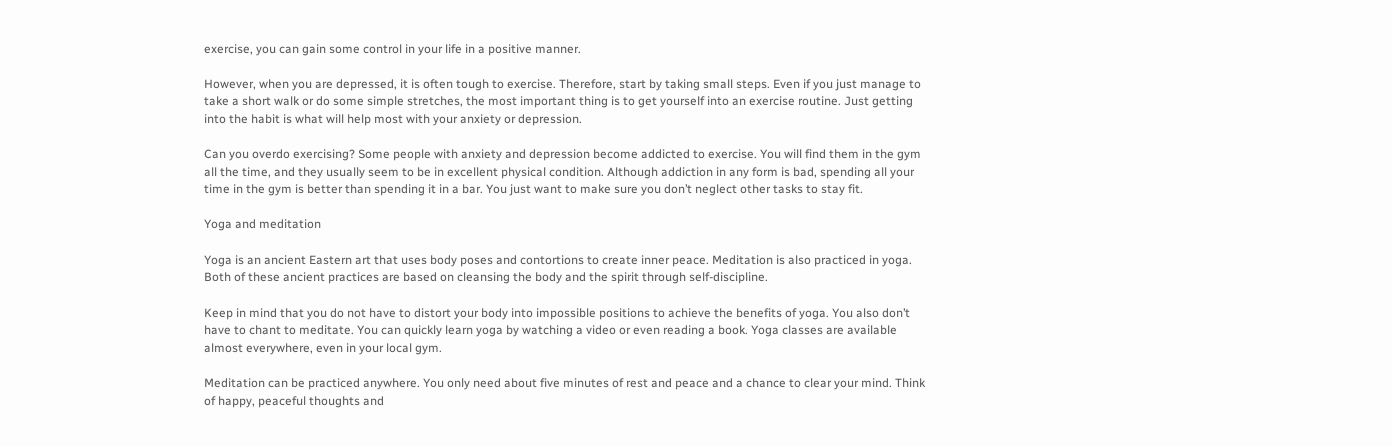exercise, you can gain some control in your life in a positive manner.

However, when you are depressed, it is often tough to exercise. Therefore, start by taking small steps. Even if you just manage to take a short walk or do some simple stretches, the most important thing is to get yourself into an exercise routine. Just getting into the habit is what will help most with your anxiety or depression.

Can you overdo exercising? Some people with anxiety and depression become addicted to exercise. You will find them in the gym all the time, and they usually seem to be in excellent physical condition. Although addiction in any form is bad, spending all your time in the gym is better than spending it in a bar. You just want to make sure you don’t neglect other tasks to stay fit.

Yoga and meditation

Yoga is an ancient Eastern art that uses body poses and contortions to create inner peace. Meditation is also practiced in yoga. Both of these ancient practices are based on cleansing the body and the spirit through self-discipline.

Keep in mind that you do not have to distort your body into impossible positions to achieve the benefits of yoga. You also don’t have to chant to meditate. You can quickly learn yoga by watching a video or even reading a book. Yoga classes are available almost everywhere, even in your local gym.

Meditation can be practiced anywhere. You only need about five minutes of rest and peace and a chance to clear your mind. Think of happy, peaceful thoughts and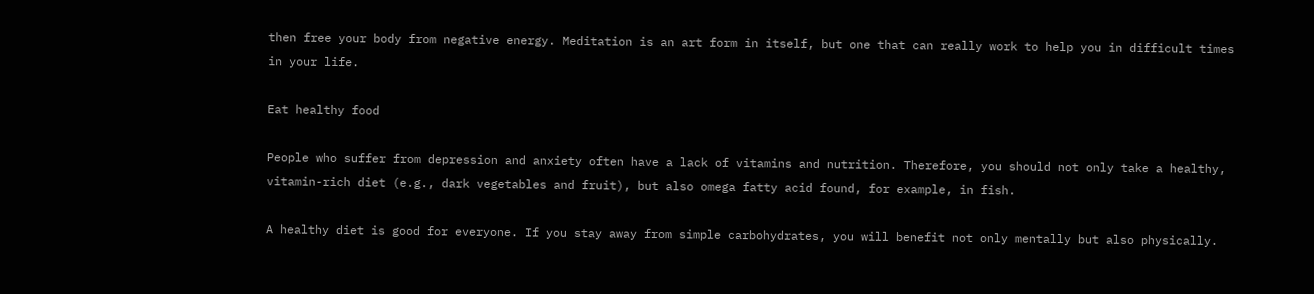then free your body from negative energy. Meditation is an art form in itself, but one that can really work to help you in difficult times in your life.

Eat healthy food

People who suffer from depression and anxiety often have a lack of vitamins and nutrition. Therefore, you should not only take a healthy, vitamin-rich diet (e.g., dark vegetables and fruit), but also omega fatty acid found, for example, in fish.

A healthy diet is good for everyone. If you stay away from simple carbohydrates, you will benefit not only mentally but also physically.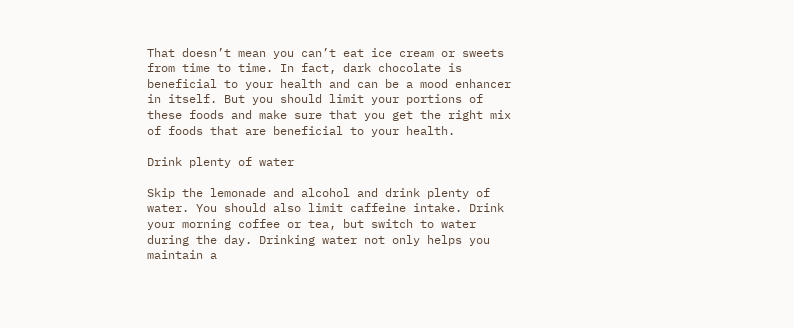That doesn’t mean you can’t eat ice cream or sweets from time to time. In fact, dark chocolate is beneficial to your health and can be a mood enhancer in itself. But you should limit your portions of these foods and make sure that you get the right mix of foods that are beneficial to your health.

Drink plenty of water

Skip the lemonade and alcohol and drink plenty of water. You should also limit caffeine intake. Drink your morning coffee or tea, but switch to water during the day. Drinking water not only helps you maintain a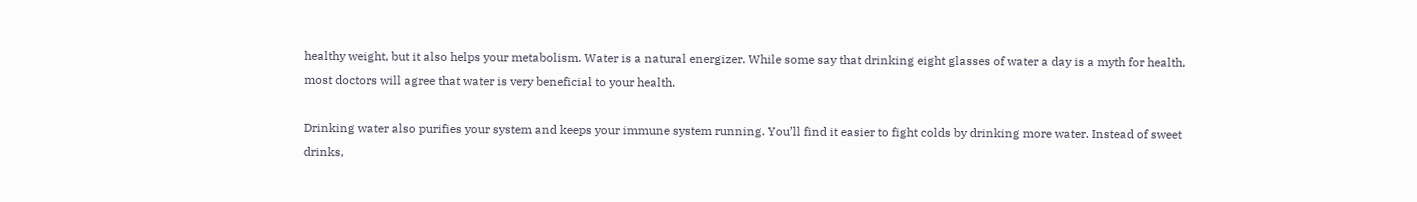healthy weight, but it also helps your metabolism. Water is a natural energizer. While some say that drinking eight glasses of water a day is a myth for health, most doctors will agree that water is very beneficial to your health.

Drinking water also purifies your system and keeps your immune system running. You’ll find it easier to fight colds by drinking more water. Instead of sweet drinks,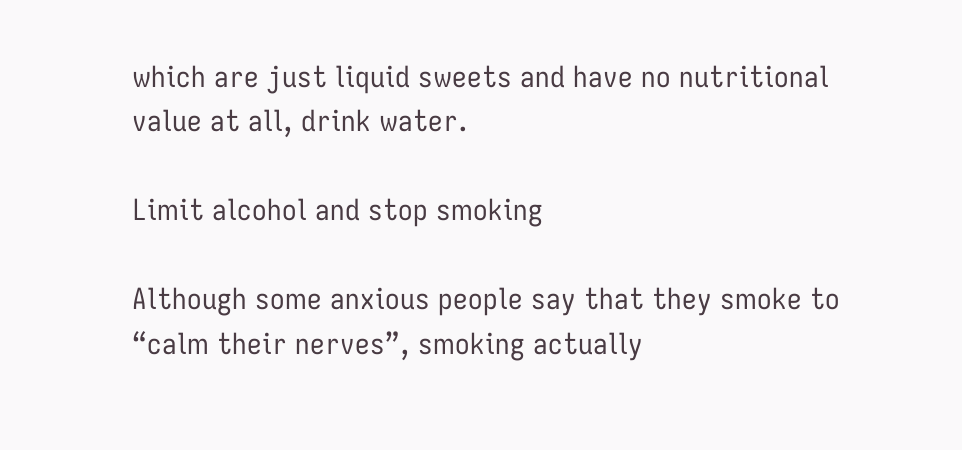which are just liquid sweets and have no nutritional value at all, drink water.

Limit alcohol and stop smoking

Although some anxious people say that they smoke to “calm their nerves”, smoking actually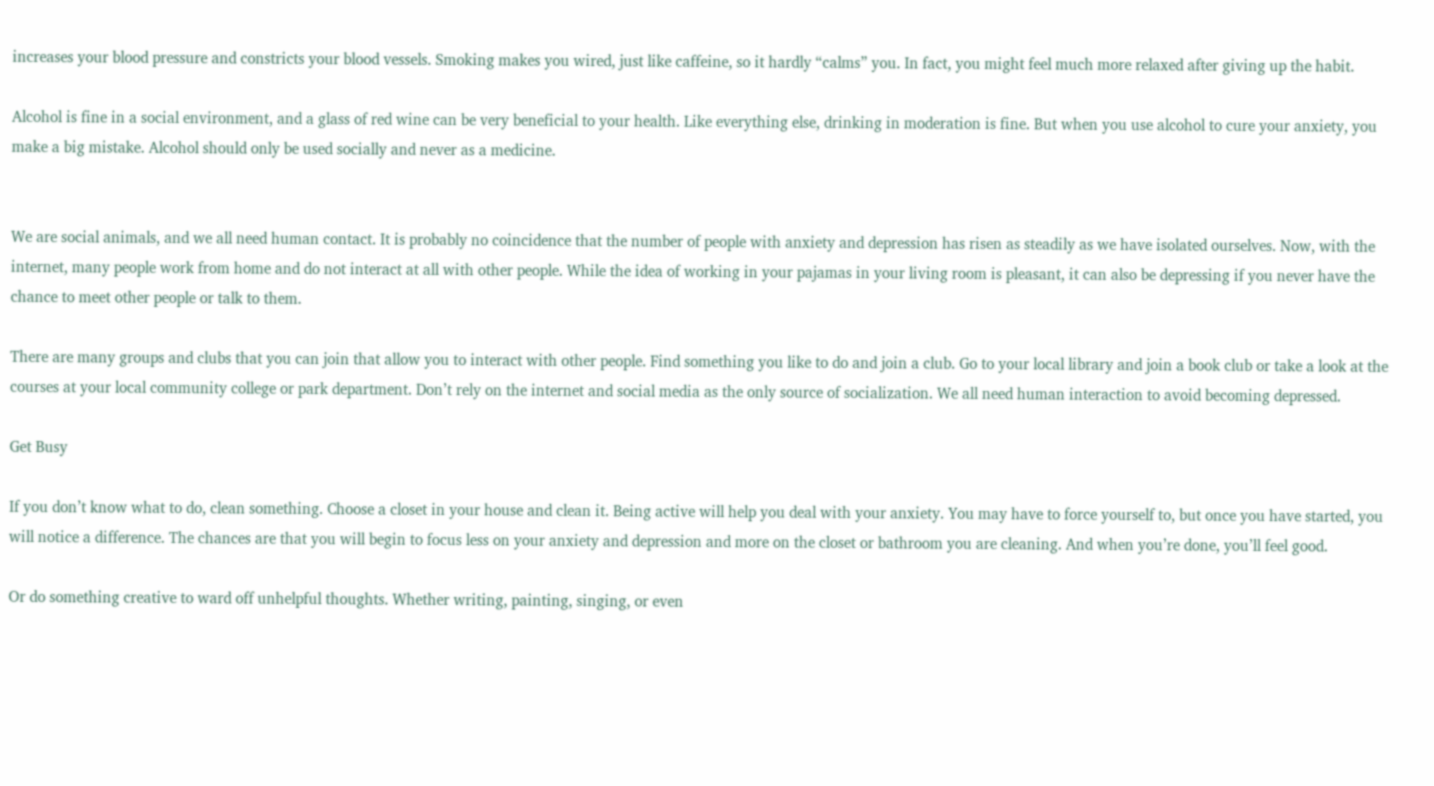increases your blood pressure and constricts your blood vessels. Smoking makes you wired, just like caffeine, so it hardly “calms” you. In fact, you might feel much more relaxed after giving up the habit.

Alcohol is fine in a social environment, and a glass of red wine can be very beneficial to your health. Like everything else, drinking in moderation is fine. But when you use alcohol to cure your anxiety, you make a big mistake. Alcohol should only be used socially and never as a medicine.


We are social animals, and we all need human contact. It is probably no coincidence that the number of people with anxiety and depression has risen as steadily as we have isolated ourselves. Now, with the internet, many people work from home and do not interact at all with other people. While the idea of working in your pajamas in your living room is pleasant, it can also be depressing if you never have the chance to meet other people or talk to them.

There are many groups and clubs that you can join that allow you to interact with other people. Find something you like to do and join a club. Go to your local library and join a book club or take a look at the courses at your local community college or park department. Don’t rely on the internet and social media as the only source of socialization. We all need human interaction to avoid becoming depressed.

Get Busy

If you don’t know what to do, clean something. Choose a closet in your house and clean it. Being active will help you deal with your anxiety. You may have to force yourself to, but once you have started, you will notice a difference. The chances are that you will begin to focus less on your anxiety and depression and more on the closet or bathroom you are cleaning. And when you’re done, you’ll feel good.

Or do something creative to ward off unhelpful thoughts. Whether writing, painting, singing, or even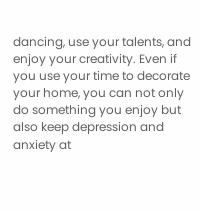dancing, use your talents, and enjoy your creativity. Even if you use your time to decorate your home, you can not only do something you enjoy but also keep depression and anxiety at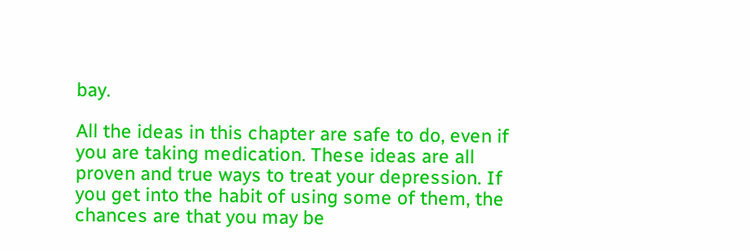bay.

All the ideas in this chapter are safe to do, even if you are taking medication. These ideas are all proven and true ways to treat your depression. If you get into the habit of using some of them, the chances are that you may be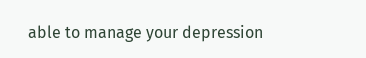able to manage your depression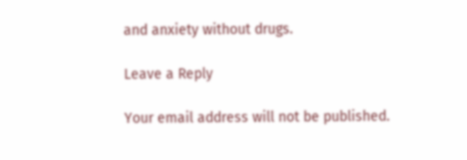and anxiety without drugs.

Leave a Reply

Your email address will not be published.